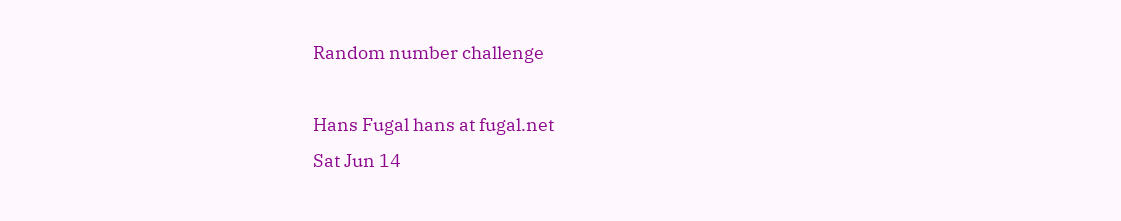Random number challenge

Hans Fugal hans at fugal.net
Sat Jun 14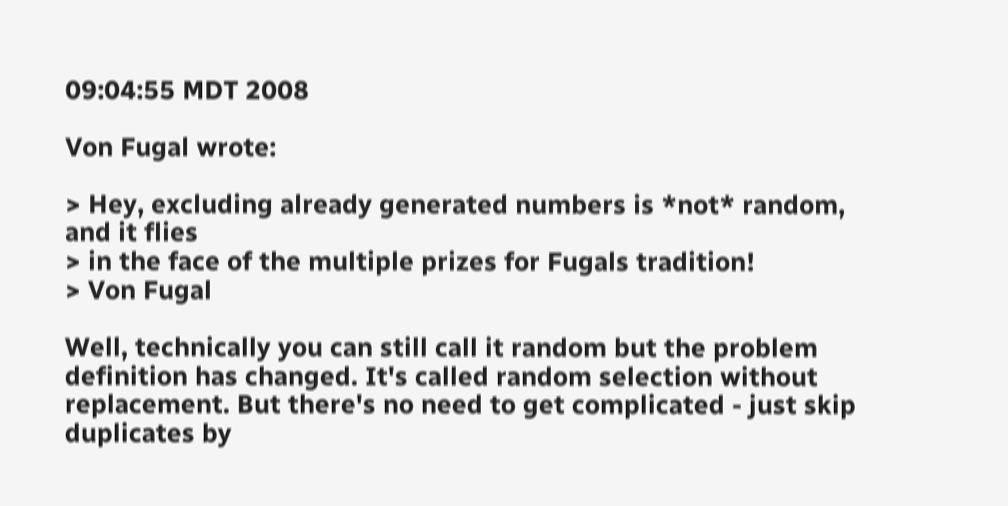09:04:55 MDT 2008

Von Fugal wrote:

> Hey, excluding already generated numbers is *not* random, and it flies
> in the face of the multiple prizes for Fugals tradition!
> Von Fugal

Well, technically you can still call it random but the problem
definition has changed. It's called random selection without
replacement. But there's no need to get complicated - just skip
duplicates by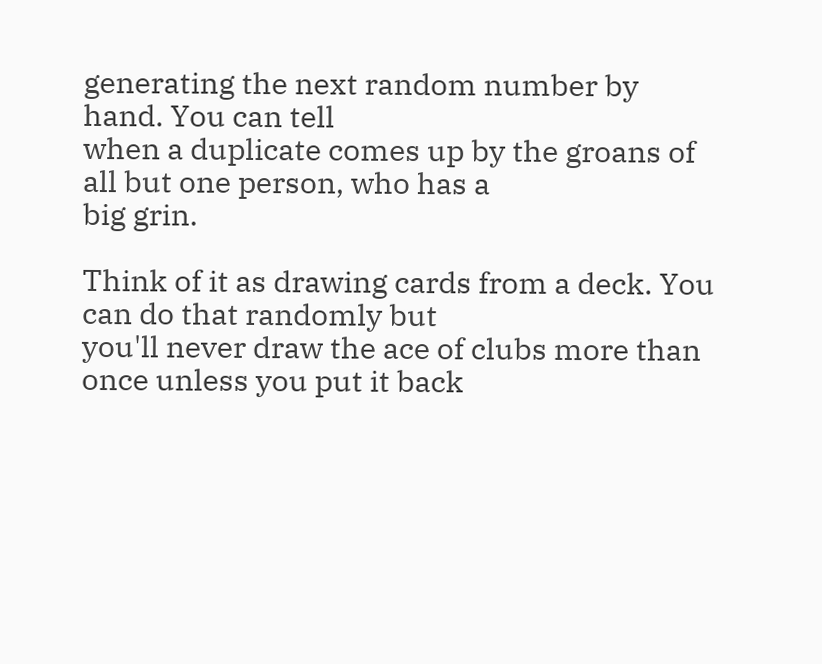generating the next random number by hand. You can tell
when a duplicate comes up by the groans of all but one person, who has a
big grin.

Think of it as drawing cards from a deck. You can do that randomly but
you'll never draw the ace of clubs more than once unless you put it back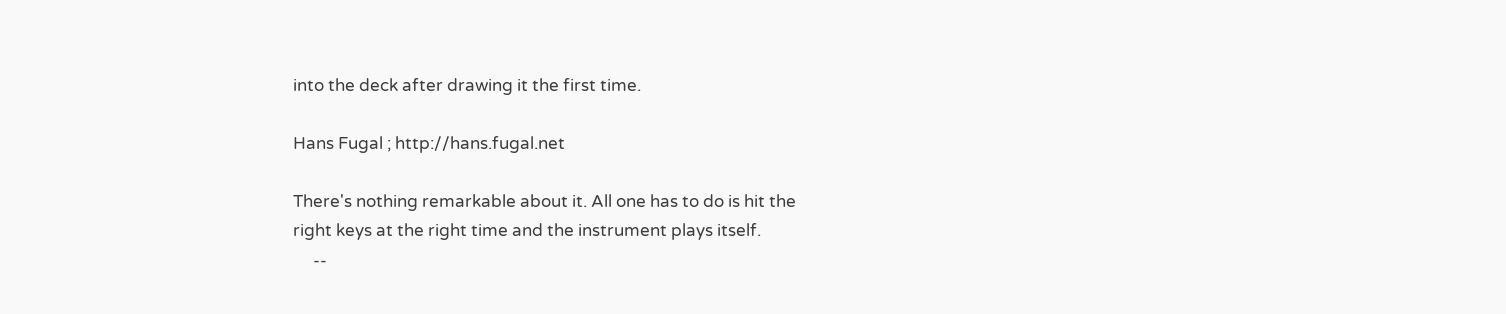into the deck after drawing it the first time.

Hans Fugal ; http://hans.fugal.net

There's nothing remarkable about it. All one has to do is hit the
right keys at the right time and the instrument plays itself.
     --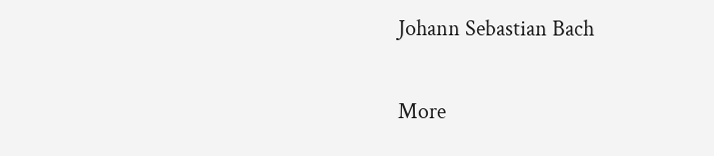Johann Sebastian Bach

More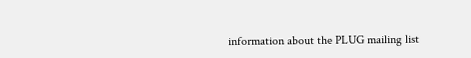information about the PLUG mailing list